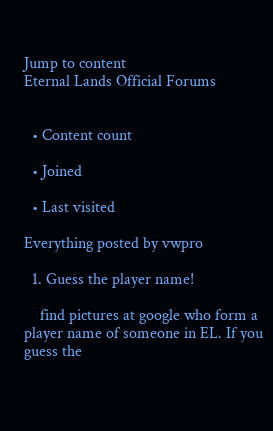Jump to content
Eternal Lands Official Forums


  • Content count

  • Joined

  • Last visited

Everything posted by vwpro

  1. Guess the player name!

    find pictures at google who form a player name of someone in EL. If you guess the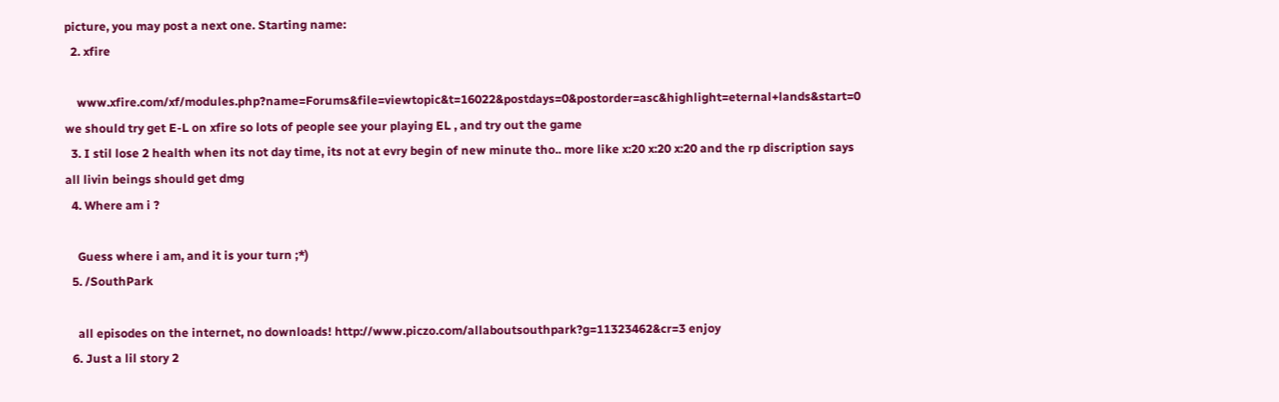picture, you may post a next one. Starting name:
  2. xfire

    www.xfire.com/xf/modules.php?name=Forums&file=viewtopic&t=16022&postdays=0&postorder=asc&highlight=eternal+lands&start=0 we should try get E-L on xfire so lots of people see your playing EL , and try out the game
  3. I stil lose 2 health when its not day time, its not at evry begin of new minute tho.. more like x:20 x:20 x:20 and the rp discription says all livin beings should get dmg
  4. Where am i ?

    Guess where i am, and it is your turn ;*)
  5. /SouthPark

    all episodes on the internet, no downloads! http://www.piczo.com/allaboutsouthpark?g=11323462&cr=3 enjoy
  6. Just a lil story 2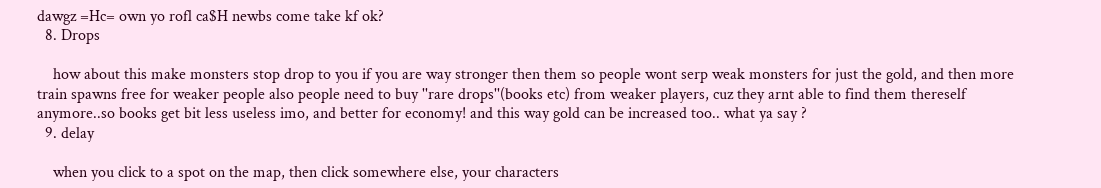dawgz =Hc= own yo rofl ca$H newbs come take kf ok?
  8. Drops

    how about this make monsters stop drop to you if you are way stronger then them so people wont serp weak monsters for just the gold, and then more train spawns free for weaker people also people need to buy ''rare drops''(books etc) from weaker players, cuz they arnt able to find them thereself anymore..so books get bit less useless imo, and better for economy! and this way gold can be increased too.. what ya say ?
  9. delay

    when you click to a spot on the map, then click somewhere else, your characters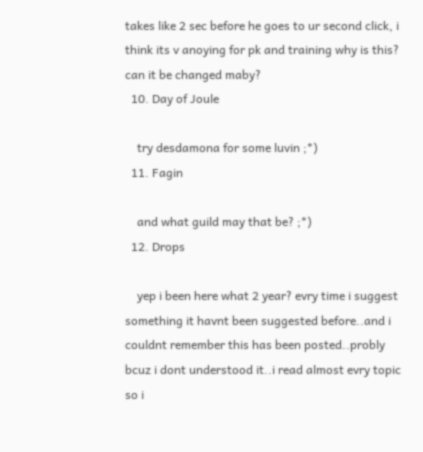takes like 2 sec before he goes to ur second click, i think its v anoying for pk and training why is this? can it be changed maby?
  10. Day of Joule

    try desdamona for some luvin ;*)
  11. Fagin

    and what guild may that be? ;*)
  12. Drops

    yep i been here what 2 year? evry time i suggest something it havnt been suggested before..and i couldnt remember this has been posted..probly bcuz i dont understood it..i read almost evry topic so i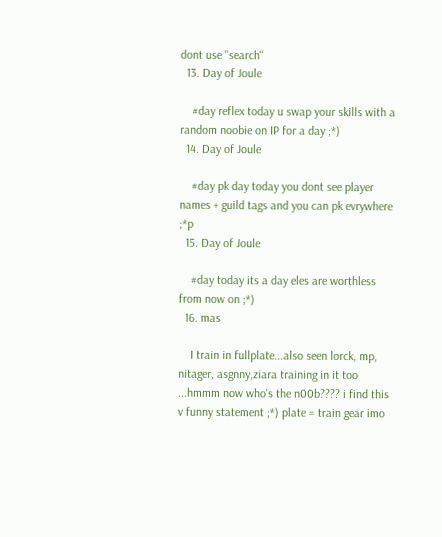dont use ''search''
  13. Day of Joule

    #day reflex today u swap your skills with a random noobie on IP for a day ;*)
  14. Day of Joule

    #day pk day today you dont see player names + guild tags and you can pk evrywhere ;*p
  15. Day of Joule

    #day today its a day eles are worthless from now on ;*)
  16. mas

    I train in fullplate...also seen lorck, mp, nitager, asgnny,ziara training in it too ...hmmm now who's the n00b???? i find this v funny statement ;*) plate = train gear imo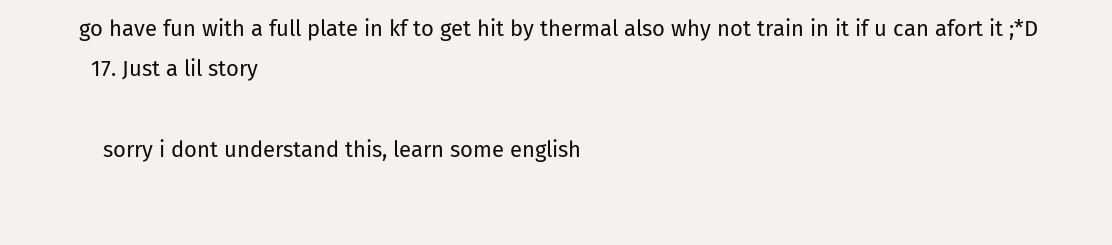go have fun with a full plate in kf to get hit by thermal also why not train in it if u can afort it ;*D
  17. Just a lil story

    sorry i dont understand this, learn some english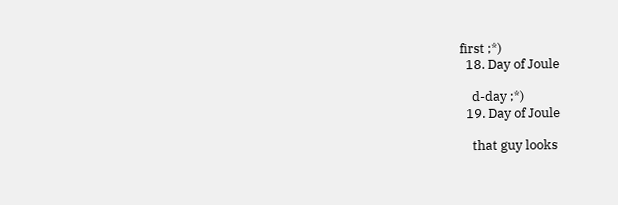first ;*)
  18. Day of Joule

    d-day ;*)
  19. Day of Joule

    that guy looks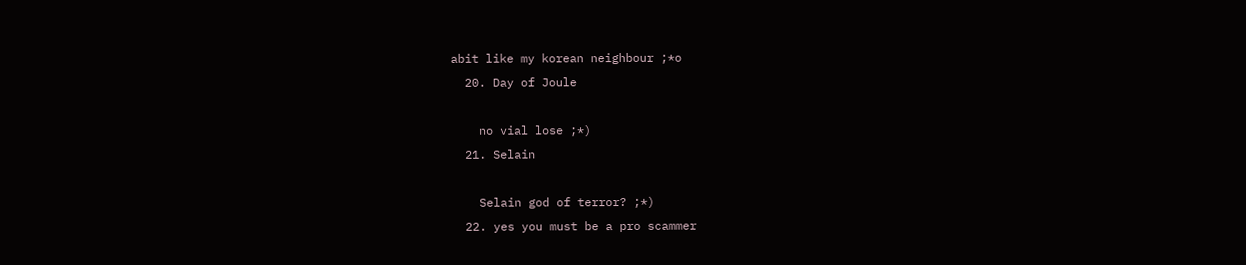abit like my korean neighbour ;*o
  20. Day of Joule

    no vial lose ;*)
  21. Selain

    Selain god of terror? ;*)
  22. yes you must be a pro scammer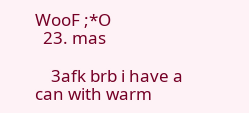WooF ;*O
  23. mas

    3afk brb i have a can with warm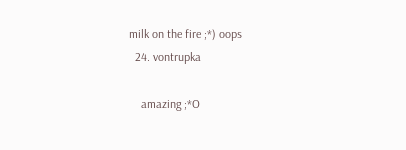milk on the fire ;*) oops
  24. vontrupka

    amazing ;*O